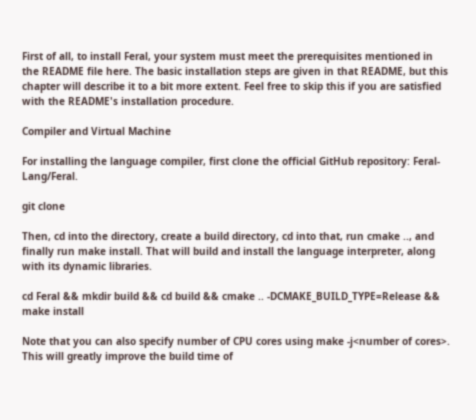First of all, to install Feral, your system must meet the prerequisites mentioned in the README file here. The basic installation steps are given in that README, but this chapter will describe it to a bit more extent. Feel free to skip this if you are satisfied with the README's installation procedure.

Compiler and Virtual Machine

For installing the language compiler, first clone the official GitHub repository: Feral-Lang/Feral.

git clone

Then, cd into the directory, create a build directory, cd into that, run cmake .., and finally run make install. That will build and install the language interpreter, along with its dynamic libraries.

cd Feral && mkdir build && cd build && cmake .. -DCMAKE_BUILD_TYPE=Release && make install

Note that you can also specify number of CPU cores using make -j<number of cores>. This will greatly improve the build time of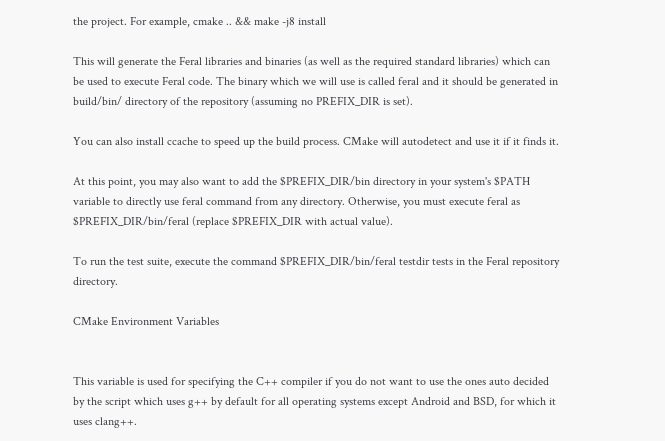the project. For example, cmake .. && make -j8 install

This will generate the Feral libraries and binaries (as well as the required standard libraries) which can be used to execute Feral code. The binary which we will use is called feral and it should be generated in build/bin/ directory of the repository (assuming no PREFIX_DIR is set).

You can also install ccache to speed up the build process. CMake will autodetect and use it if it finds it.

At this point, you may also want to add the $PREFIX_DIR/bin directory in your system's $PATH variable to directly use feral command from any directory. Otherwise, you must execute feral as $PREFIX_DIR/bin/feral (replace $PREFIX_DIR with actual value).

To run the test suite, execute the command $PREFIX_DIR/bin/feral testdir tests in the Feral repository directory.

CMake Environment Variables


This variable is used for specifying the C++ compiler if you do not want to use the ones auto decided by the script which uses g++ by default for all operating systems except Android and BSD, for which it uses clang++.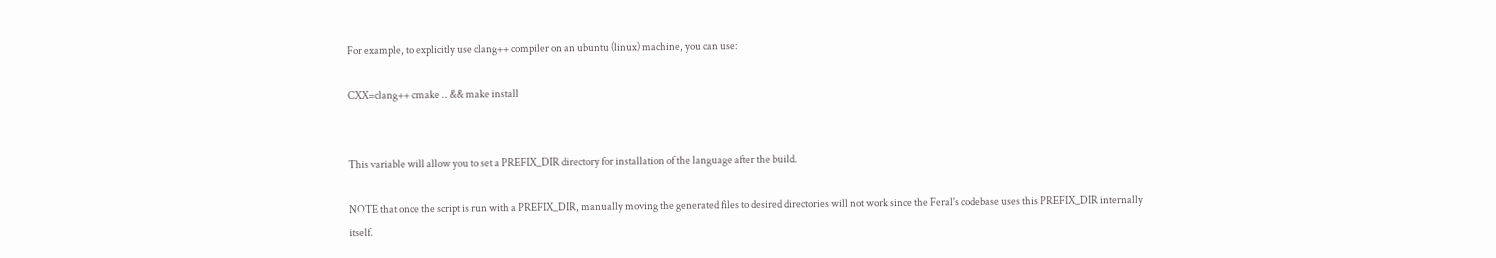For example, to explicitly use clang++ compiler on an ubuntu (linux) machine, you can use:

CXX=clang++ cmake .. && make install


This variable will allow you to set a PREFIX_DIR directory for installation of the language after the build.

NOTE that once the script is run with a PREFIX_DIR, manually moving the generated files to desired directories will not work since the Feral's codebase uses this PREFIX_DIR internally itself.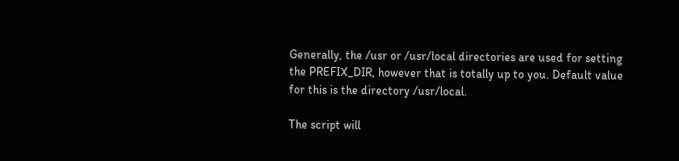Generally, the /usr or /usr/local directories are used for setting the PREFIX_DIR, however that is totally up to you. Default value for this is the directory /usr/local.

The script will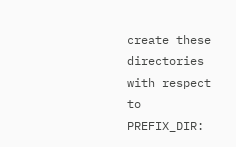create these directories with respect to PREFIX_DIR: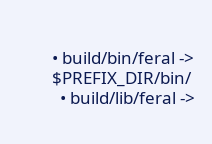• build/bin/feral -> $PREFIX_DIR/bin/
  • build/lib/feral ->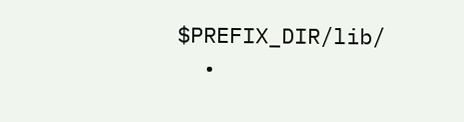$PREFIX_DIR/lib/
  •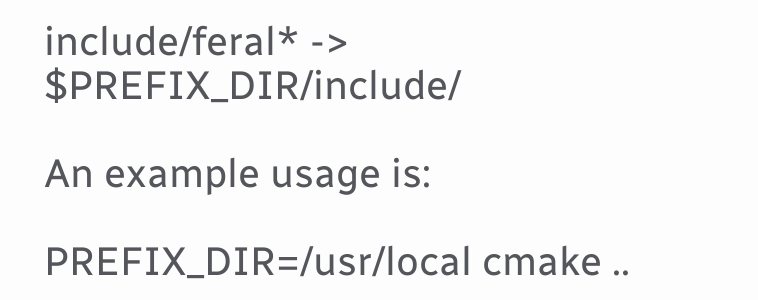include/feral* -> $PREFIX_DIR/include/

An example usage is:

PREFIX_DIR=/usr/local cmake ..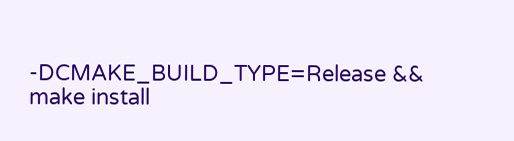-DCMAKE_BUILD_TYPE=Release && make install